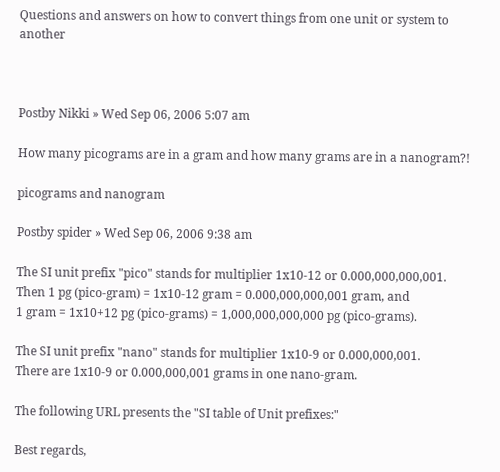Questions and answers on how to convert things from one unit or system to another



Postby Nikki » Wed Sep 06, 2006 5:07 am

How many picograms are in a gram and how many grams are in a nanogram?!

picograms and nanogram

Postby spider » Wed Sep 06, 2006 9:38 am

The SI unit prefix "pico" stands for multiplier 1x10-12 or 0.000,000,000,001.
Then 1 pg (pico-gram) = 1x10-12 gram = 0.000,000,000,001 gram, and
1 gram = 1x10+12 pg (pico-grams) = 1,000,000,000,000 pg (pico-grams).

The SI unit prefix "nano" stands for multiplier 1x10-9 or 0.000,000,001.
There are 1x10-9 or 0.000,000,001 grams in one nano-gram.

The following URL presents the "SI table of Unit prefixes:"

Best regards,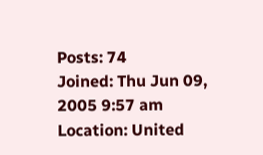Posts: 74
Joined: Thu Jun 09, 2005 9:57 am
Location: United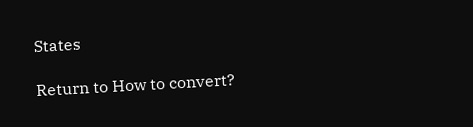States

Return to How to convert?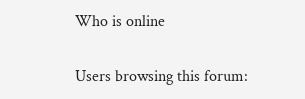Who is online

Users browsing this forum: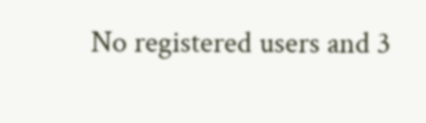No registered users and 3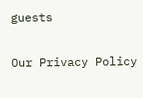guests

Our Privacy Policy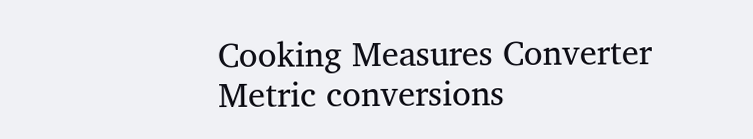Cooking Measures Converter       Metric conversions